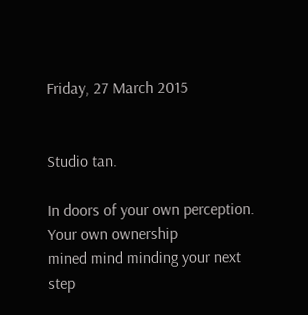Friday, 27 March 2015


Studio tan.

In doors of your own perception. Your own ownership
mined mind minding your next step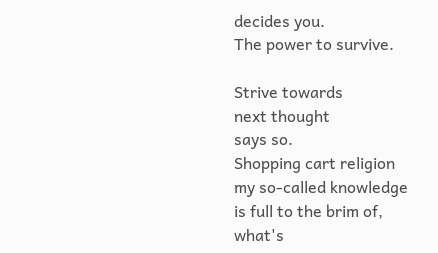decides you.
The power to survive.

Strive towards
next thought
says so.
Shopping cart religion
my so-called knowledge is full to the brim of,
what's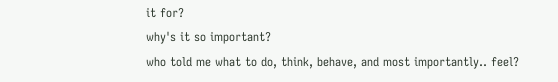it for?
why's it so important?
who told me what to do, think, behave, and most importantly.. feel?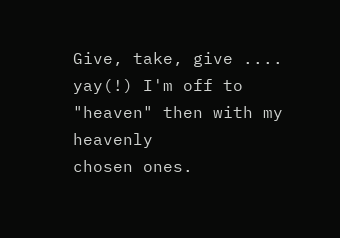Give, take, give .... yay(!) I'm off to "heaven" then with my heavenly
chosen ones.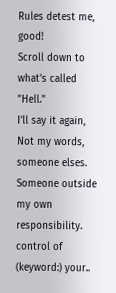Rules detest me, good!
Scroll down to what's called "Hell."
I'll say it again,
Not my words, someone elses.
Someone outside my own responsibility.
control of (keyword:) your..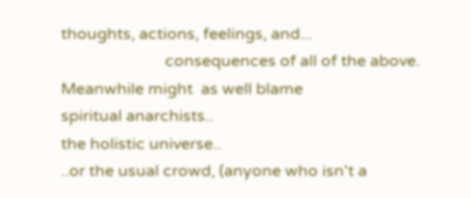thoughts, actions, feelings, and...
                          consequences of all of the above.
Meanwhile might  as well blame
spiritual anarchists..
the holistic universe..
..or the usual crowd, (anyone who isn't a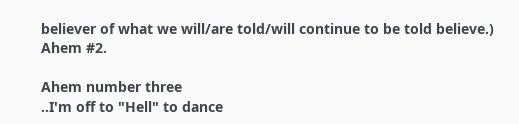believer of what we will/are told/will continue to be told believe.)
Ahem #2.

Ahem number three
..I'm off to "Hell" to dance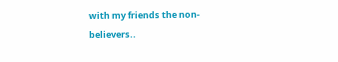with my friends the non-believers..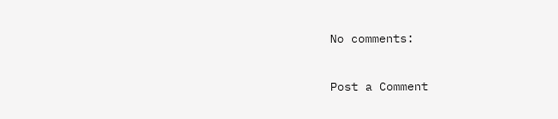No comments:

Post a Comment